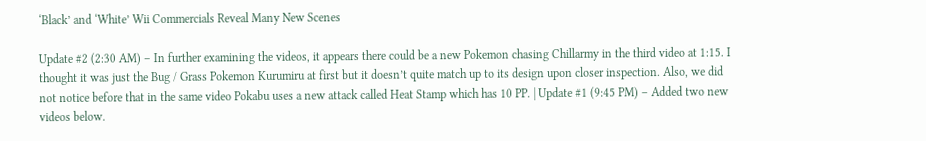‘Black’ and ‘White’ Wii Commercials Reveal Many New Scenes

Update #2 (2:30 AM) – In further examining the videos, it appears there could be a new Pokemon chasing Chillarmy in the third video at 1:15. I thought it was just the Bug / Grass Pokemon Kurumiru at first but it doesn’t quite match up to its design upon closer inspection. Also, we did not notice before that in the same video Pokabu uses a new attack called Heat Stamp which has 10 PP. | Update #1 (9:45 PM) – Added two new videos below.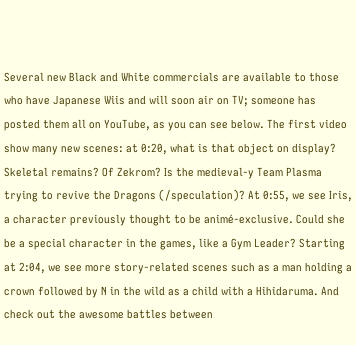Several new Black and White commercials are available to those who have Japanese Wiis and will soon air on TV; someone has posted them all on YouTube, as you can see below. The first video show many new scenes: at 0:20, what is that object on display? Skeletal remains? Of Zekrom? Is the medieval-y Team Plasma trying to revive the Dragons (/speculation)? At 0:55, we see Iris, a character previously thought to be animé-exclusive. Could she be a special character in the games, like a Gym Leader? Starting at 2:04, we see more story-related scenes such as a man holding a crown followed by N in the wild as a child with a Hihidaruma. And check out the awesome battles between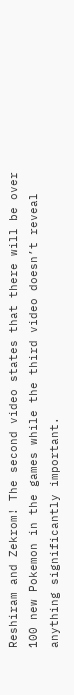Reshiram and Zekrom! The second video states that there will be over 100 new Pokemon in the games while the third video doesn’t reveal anything significantly important.